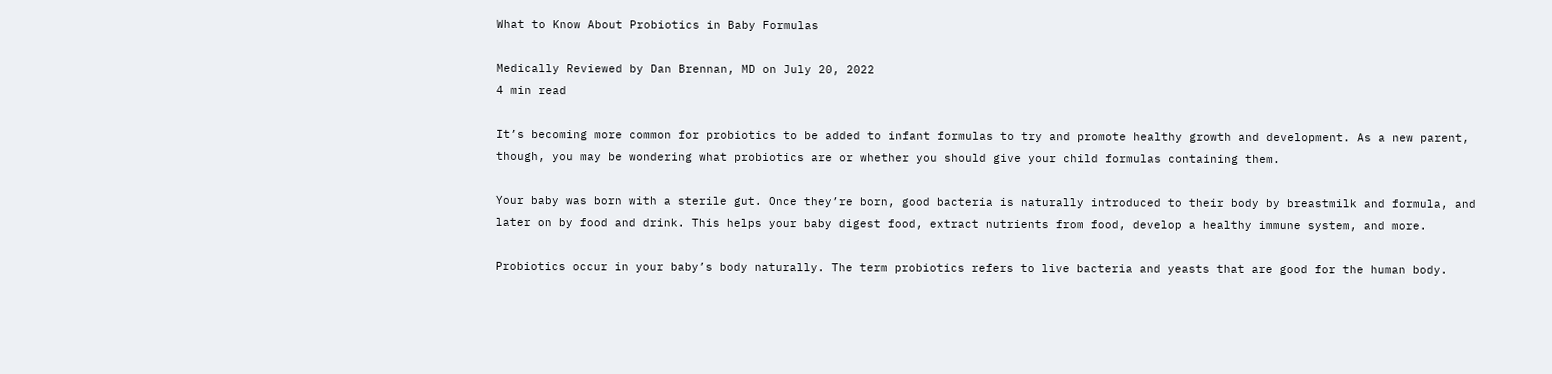What to Know About Probiotics in Baby Formulas

Medically Reviewed by Dan Brennan, MD on July 20, 2022
4 min read

It’s becoming more common for probiotics to be added to infant formulas to try and promote healthy growth and development. As a new parent, though, you may be wondering what probiotics are or whether you should give your child formulas containing them.

Your baby was born with a sterile gut. Once they’re born, good bacteria is naturally introduced to their body by breastmilk and formula, and later on by food and drink. This helps your baby digest food, extract nutrients from food, develop a healthy immune system, and more.

Probiotics occur in your baby’s body naturally. The term probiotics refers to live bacteria and yeasts that are good for the human body.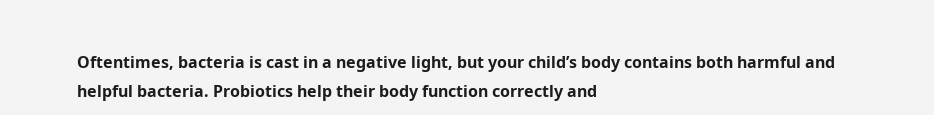Oftentimes, bacteria is cast in a negative light, but your child’s body contains both harmful and helpful bacteria. Probiotics help their body function correctly and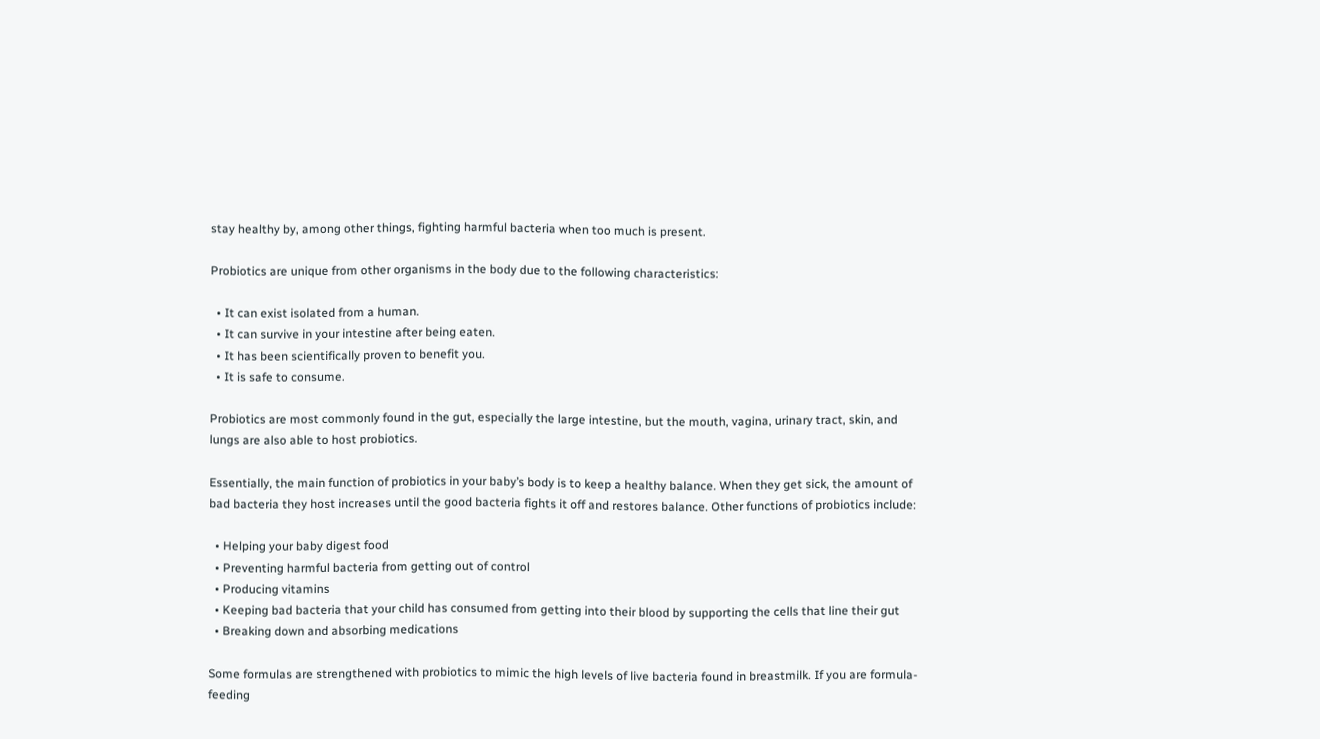stay healthy by, among other things, fighting harmful bacteria when too much is present.

Probiotics are unique from other organisms in the body due to the following characteristics:

  • It can exist isolated from a human.
  • It can survive in your intestine after being eaten.
  • It has been scientifically proven to benefit you.
  • It is safe to consume.

Probiotics are most commonly found in the gut, especially the large intestine, but the mouth, vagina, urinary tract, skin, and lungs are also able to host probiotics.

Essentially, the main function of probiotics in your baby’s body is to keep a healthy balance. When they get sick, the amount of bad bacteria they host increases until the good bacteria fights it off and restores balance. Other functions of probiotics include:

  • Helping your baby digest food
  • Preventing harmful bacteria from getting out of control
  • Producing vitamins
  • Keeping bad bacteria that your child has consumed from getting into their blood by supporting the cells that line their gut
  • Breaking down and absorbing medications

Some formulas are strengthened with probiotics to mimic the high levels of live bacteria found in breastmilk. If you are formula-feeding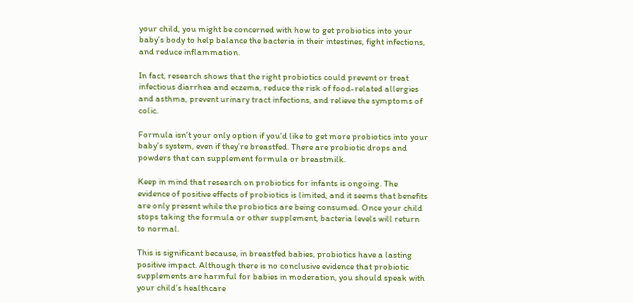your child, you might be concerned with how to get probiotics into your baby’s body to help balance the bacteria in their intestines, fight infections, and reduce inflammation.

In fact, research shows that the right probiotics could prevent or treat infectious diarrhea and eczema, reduce the risk of food-related allergies and asthma, prevent urinary tract infections, and relieve the symptoms of colic.

Formula isn’t your only option if you’d like to get more probiotics into your baby’s system, even if they’re breastfed. There are probiotic drops and powders that can supplement formula or breastmilk.

Keep in mind that research on probiotics for infants is ongoing. The evidence of positive effects of probiotics is limited, and it seems that benefits are only present while the probiotics are being consumed. Once your child stops taking the formula or other supplement, bacteria levels will return to normal.

This is significant because, in breastfed babies, probiotics have a lasting positive impact. Although there is no conclusive evidence that probiotic supplements are harmful for babies in moderation, you should speak with your child’s healthcare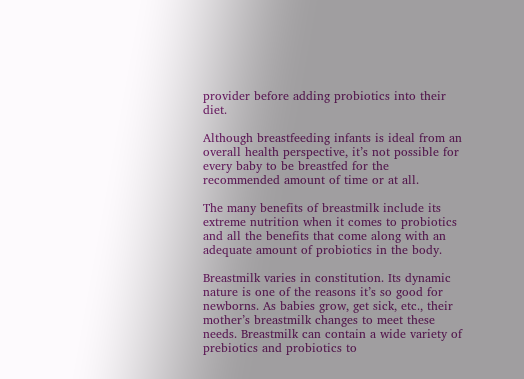provider before adding probiotics into their diet.

Although breastfeeding infants is ideal from an overall health perspective, it’s not possible for every baby to be breastfed for the recommended amount of time or at all.

The many benefits of breastmilk include its extreme nutrition when it comes to probiotics and all the benefits that come along with an adequate amount of probiotics in the body.

Breastmilk varies in constitution. Its dynamic nature is one of the reasons it’s so good for newborns. As babies grow, get sick, etc., their mother’s breastmilk changes to meet these needs. Breastmilk can contain a wide variety of prebiotics and probiotics to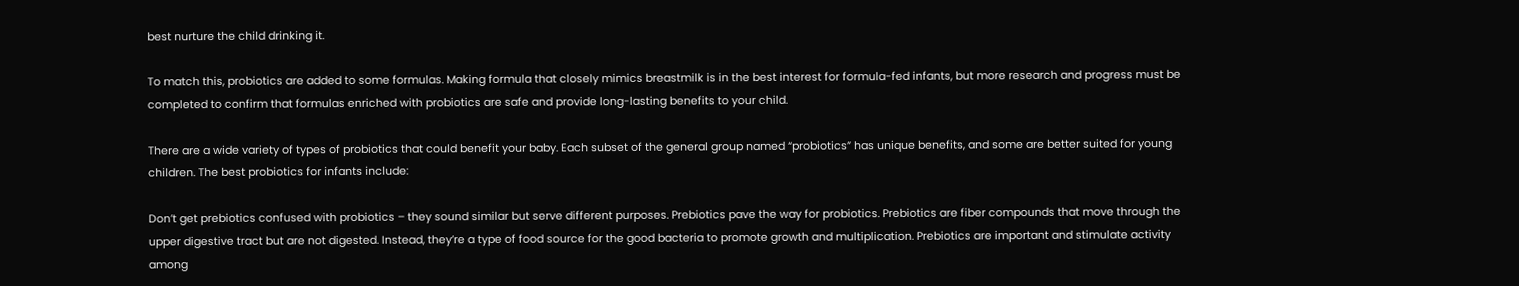best nurture the child drinking it.

To match this, probiotics are added to some formulas. Making formula that closely mimics breastmilk is in the best interest for formula-fed infants, but more research and progress must be completed to confirm that formulas enriched with probiotics are safe and provide long-lasting benefits to your child.

There are a wide variety of types of probiotics that could benefit your baby. Each subset of the general group named “probiotics” has unique benefits, and some are better suited for young children. The best probiotics for infants include:

Don’t get prebiotics confused with probiotics – they sound similar but serve different purposes. Prebiotics pave the way for probiotics. Prebiotics are fiber compounds that move through the upper digestive tract but are not digested. Instead, they’re a type of food source for the good bacteria to promote growth and multiplication. Prebiotics are important and stimulate activity among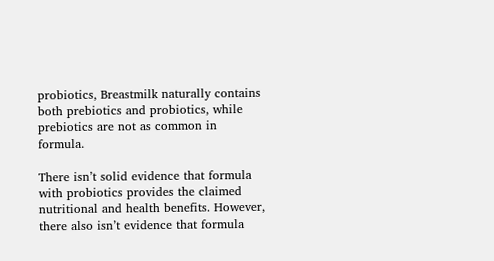probiotics, Breastmilk naturally contains both prebiotics and probiotics, while prebiotics are not as common in formula.

There isn’t solid evidence that formula with probiotics provides the claimed nutritional and health benefits. However, there also isn’t evidence that formula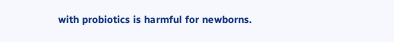with probiotics is harmful for newborns.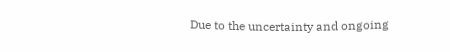Due to the uncertainty and ongoing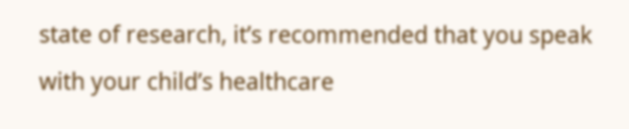state of research, it’s recommended that you speak with your child’s healthcare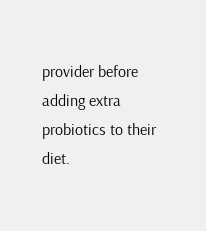provider before adding extra probiotics to their diet.